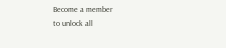Become a member
to unlock all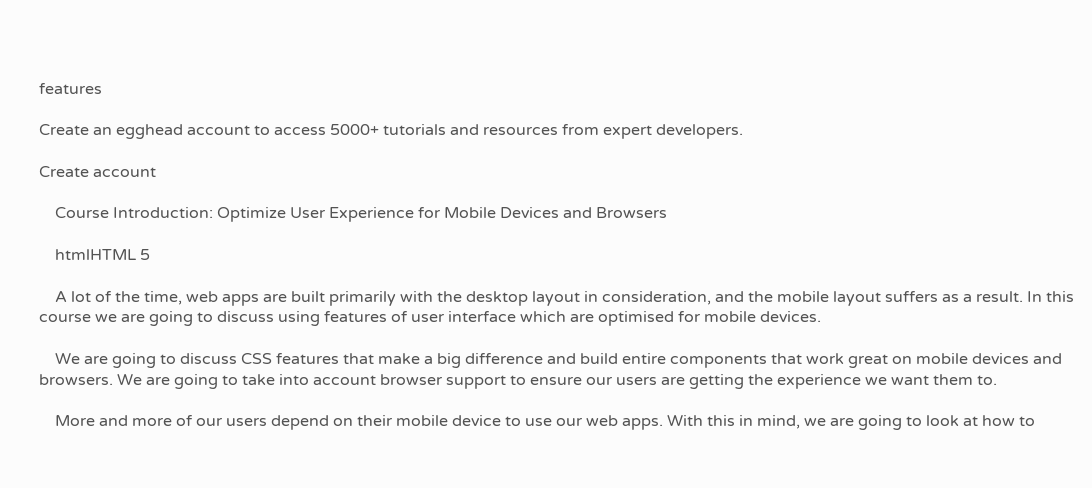features

Create an egghead account to access 5000+ tutorials and resources from expert developers.

Create account

    Course Introduction: Optimize User Experience for Mobile Devices and Browsers

    htmlHTML 5

    A lot of the time, web apps are built primarily with the desktop layout in consideration, and the mobile layout suffers as a result. In this course we are going to discuss using features of user interface which are optimised for mobile devices.

    We are going to discuss CSS features that make a big difference and build entire components that work great on mobile devices and browsers. We are going to take into account browser support to ensure our users are getting the experience we want them to.

    More and more of our users depend on their mobile device to use our web apps. With this in mind, we are going to look at how to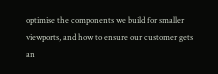optimise the components we build for smaller viewports, and how to ensure our customer gets an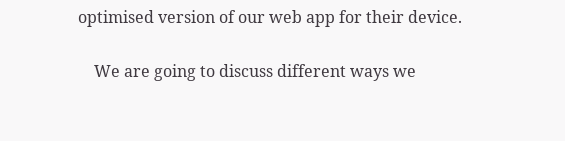optimised version of our web app for their device.

    We are going to discuss different ways we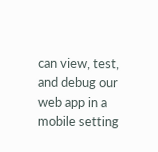can view, test, and debug our web app in a mobile setting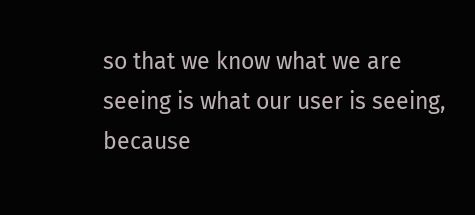so that we know what we are seeing is what our user is seeing, because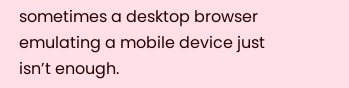sometimes a desktop browser emulating a mobile device just isn’t enough.